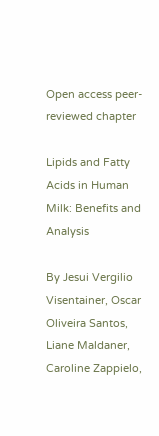Open access peer-reviewed chapter

Lipids and Fatty Acids in Human Milk: Benefits and Analysis

By Jesui Vergilio Visentainer, Oscar Oliveira Santos, Liane Maldaner, Caroline Zappielo,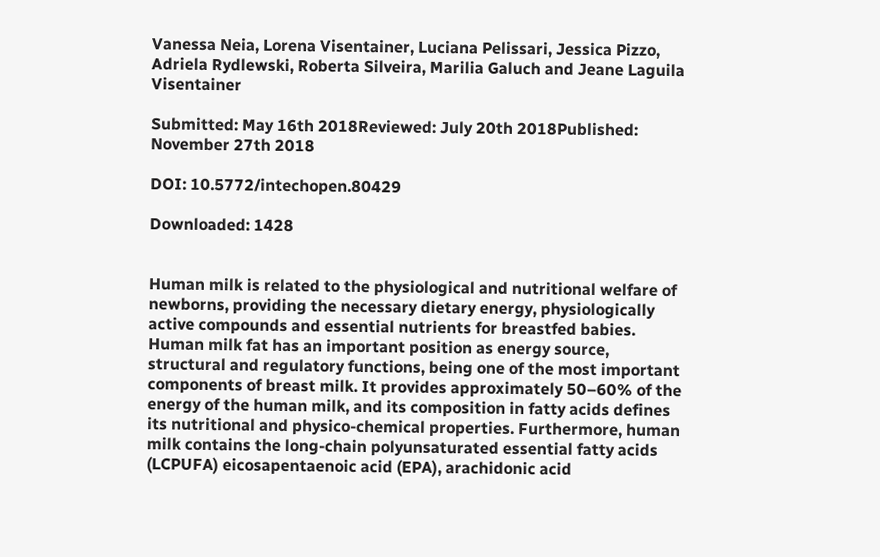Vanessa Neia, Lorena Visentainer, Luciana Pelissari, Jessica Pizzo, Adriela Rydlewski, Roberta Silveira, Marilia Galuch and Jeane Laguila Visentainer

Submitted: May 16th 2018Reviewed: July 20th 2018Published: November 27th 2018

DOI: 10.5772/intechopen.80429

Downloaded: 1428


Human milk is related to the physiological and nutritional welfare of newborns, providing the necessary dietary energy, physiologically active compounds and essential nutrients for breastfed babies. Human milk fat has an important position as energy source, structural and regulatory functions, being one of the most important components of breast milk. It provides approximately 50–60% of the energy of the human milk, and its composition in fatty acids defines its nutritional and physico-chemical properties. Furthermore, human milk contains the long-chain polyunsaturated essential fatty acids (LCPUFA) eicosapentaenoic acid (EPA), arachidonic acid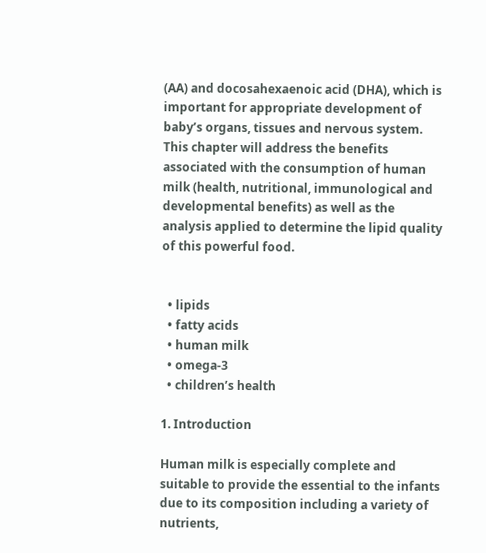(AA) and docosahexaenoic acid (DHA), which is important for appropriate development of baby’s organs, tissues and nervous system. This chapter will address the benefits associated with the consumption of human milk (health, nutritional, immunological and developmental benefits) as well as the analysis applied to determine the lipid quality of this powerful food.


  • lipids
  • fatty acids
  • human milk
  • omega-3
  • children’s health

1. Introduction

Human milk is especially complete and suitable to provide the essential to the infants due to its composition including a variety of nutrients,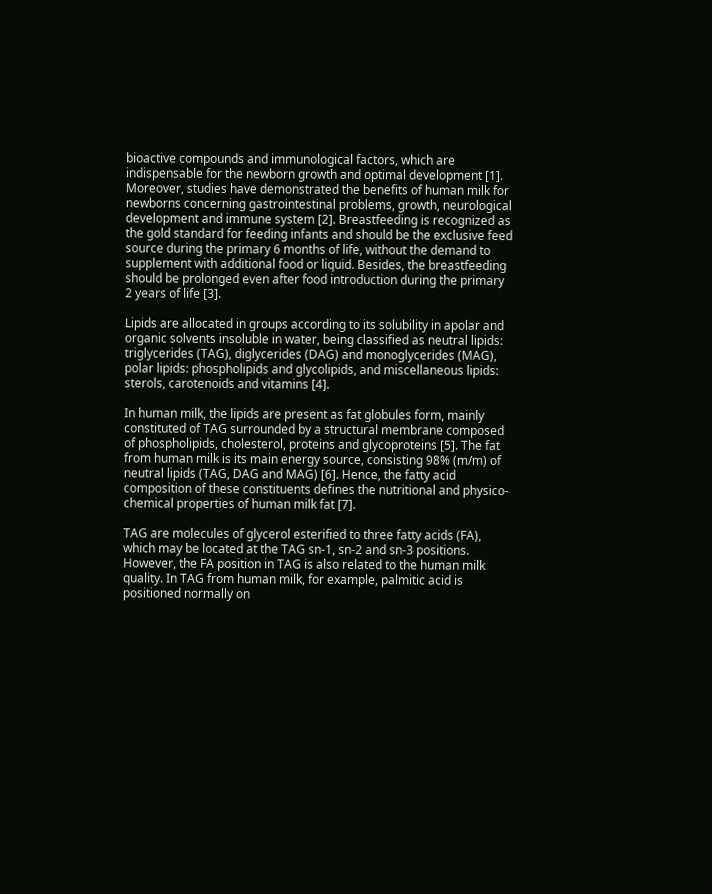bioactive compounds and immunological factors, which are indispensable for the newborn growth and optimal development [1]. Moreover, studies have demonstrated the benefits of human milk for newborns concerning gastrointestinal problems, growth, neurological development and immune system [2]. Breastfeeding is recognized as the gold standard for feeding infants and should be the exclusive feed source during the primary 6 months of life, without the demand to supplement with additional food or liquid. Besides, the breastfeeding should be prolonged even after food introduction during the primary 2 years of life [3].

Lipids are allocated in groups according to its solubility in apolar and organic solvents insoluble in water, being classified as neutral lipids: triglycerides (TAG), diglycerides (DAG) and monoglycerides (MAG), polar lipids: phospholipids and glycolipids, and miscellaneous lipids: sterols, carotenoids and vitamins [4].

In human milk, the lipids are present as fat globules form, mainly constituted of TAG surrounded by a structural membrane composed of phospholipids, cholesterol, proteins and glycoproteins [5]. The fat from human milk is its main energy source, consisting 98% (m/m) of neutral lipids (TAG, DAG and MAG) [6]. Hence, the fatty acid composition of these constituents defines the nutritional and physico-chemical properties of human milk fat [7].

TAG are molecules of glycerol esterified to three fatty acids (FA), which may be located at the TAG sn-1, sn-2 and sn-3 positions. However, the FA position in TAG is also related to the human milk quality. In TAG from human milk, for example, palmitic acid is positioned normally on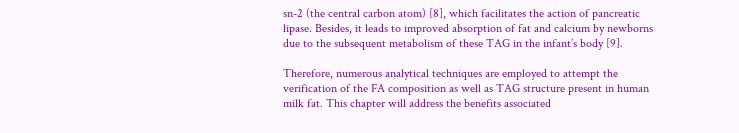sn-2 (the central carbon atom) [8], which facilitates the action of pancreatic lipase. Besides, it leads to improved absorption of fat and calcium by newborns due to the subsequent metabolism of these TAG in the infant’s body [9].

Therefore, numerous analytical techniques are employed to attempt the verification of the FA composition as well as TAG structure present in human milk fat. This chapter will address the benefits associated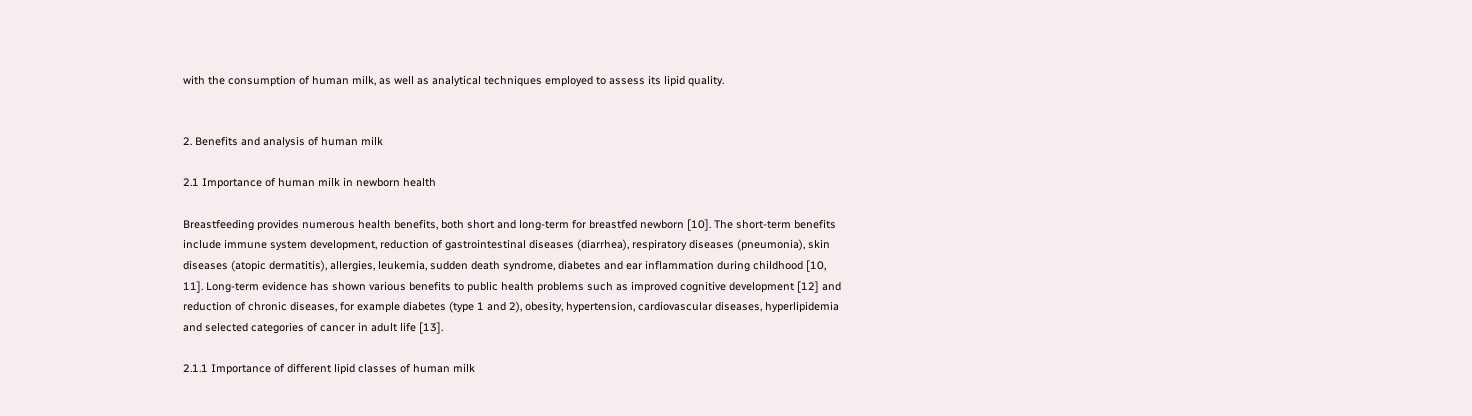with the consumption of human milk, as well as analytical techniques employed to assess its lipid quality.


2. Benefits and analysis of human milk

2.1 Importance of human milk in newborn health

Breastfeeding provides numerous health benefits, both short and long-term for breastfed newborn [10]. The short-term benefits include immune system development, reduction of gastrointestinal diseases (diarrhea), respiratory diseases (pneumonia), skin diseases (atopic dermatitis), allergies, leukemia, sudden death syndrome, diabetes and ear inflammation during childhood [10, 11]. Long-term evidence has shown various benefits to public health problems such as improved cognitive development [12] and reduction of chronic diseases, for example diabetes (type 1 and 2), obesity, hypertension, cardiovascular diseases, hyperlipidemia and selected categories of cancer in adult life [13].

2.1.1 Importance of different lipid classes of human milk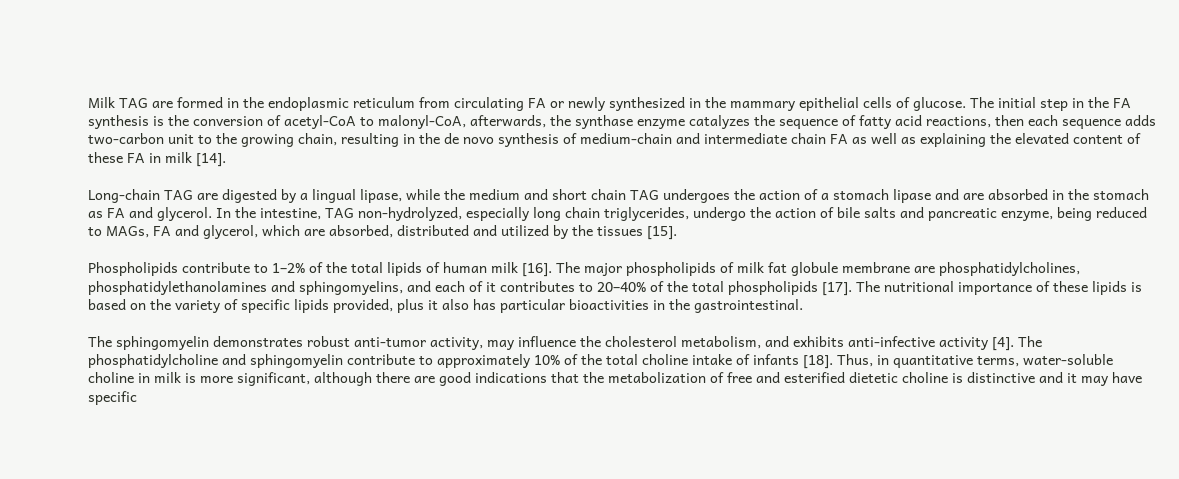Milk TAG are formed in the endoplasmic reticulum from circulating FA or newly synthesized in the mammary epithelial cells of glucose. The initial step in the FA synthesis is the conversion of acetyl-CoA to malonyl-CoA, afterwards, the synthase enzyme catalyzes the sequence of fatty acid reactions, then each sequence adds two-carbon unit to the growing chain, resulting in the de novo synthesis of medium-chain and intermediate chain FA as well as explaining the elevated content of these FA in milk [14].

Long-chain TAG are digested by a lingual lipase, while the medium and short chain TAG undergoes the action of a stomach lipase and are absorbed in the stomach as FA and glycerol. In the intestine, TAG non-hydrolyzed, especially long chain triglycerides, undergo the action of bile salts and pancreatic enzyme, being reduced to MAGs, FA and glycerol, which are absorbed, distributed and utilized by the tissues [15].

Phospholipids contribute to 1–2% of the total lipids of human milk [16]. The major phospholipids of milk fat globule membrane are phosphatidylcholines, phosphatidylethanolamines and sphingomyelins, and each of it contributes to 20–40% of the total phospholipids [17]. The nutritional importance of these lipids is based on the variety of specific lipids provided, plus it also has particular bioactivities in the gastrointestinal.

The sphingomyelin demonstrates robust anti-tumor activity, may influence the cholesterol metabolism, and exhibits anti-infective activity [4]. The phosphatidylcholine and sphingomyelin contribute to approximately 10% of the total choline intake of infants [18]. Thus, in quantitative terms, water-soluble choline in milk is more significant, although there are good indications that the metabolization of free and esterified dietetic choline is distinctive and it may have specific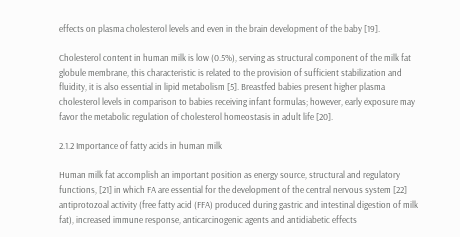effects on plasma cholesterol levels and even in the brain development of the baby [19].

Cholesterol content in human milk is low (0.5%), serving as structural component of the milk fat globule membrane, this characteristic is related to the provision of sufficient stabilization and fluidity, it is also essential in lipid metabolism [5]. Breastfed babies present higher plasma cholesterol levels in comparison to babies receiving infant formulas; however, early exposure may favor the metabolic regulation of cholesterol homeostasis in adult life [20].

2.1.2 Importance of fatty acids in human milk

Human milk fat accomplish an important position as energy source, structural and regulatory functions, [21] in which FA are essential for the development of the central nervous system [22] antiprotozoal activity (free fatty acid (FFA) produced during gastric and intestinal digestion of milk fat), increased immune response, anticarcinogenic agents and antidiabetic effects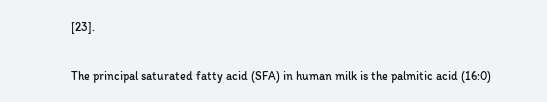[23].

The principal saturated fatty acid (SFA) in human milk is the palmitic acid (16:0)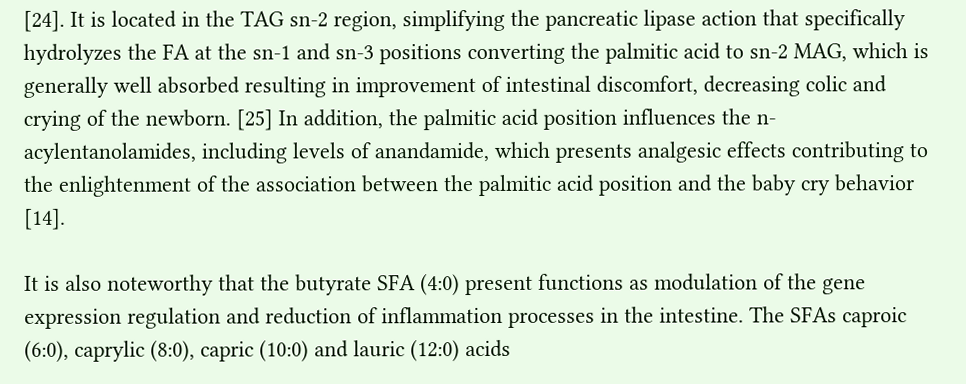[24]. It is located in the TAG sn-2 region, simplifying the pancreatic lipase action that specifically hydrolyzes the FA at the sn-1 and sn-3 positions converting the palmitic acid to sn-2 MAG, which is generally well absorbed resulting in improvement of intestinal discomfort, decreasing colic and crying of the newborn. [25] In addition, the palmitic acid position influences the n-acylentanolamides, including levels of anandamide, which presents analgesic effects contributing to the enlightenment of the association between the palmitic acid position and the baby cry behavior [14].

It is also noteworthy that the butyrate SFA (4:0) present functions as modulation of the gene expression regulation and reduction of inflammation processes in the intestine. The SFAs caproic (6:0), caprylic (8:0), capric (10:0) and lauric (12:0) acids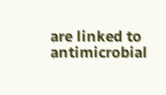are linked to antimicrobial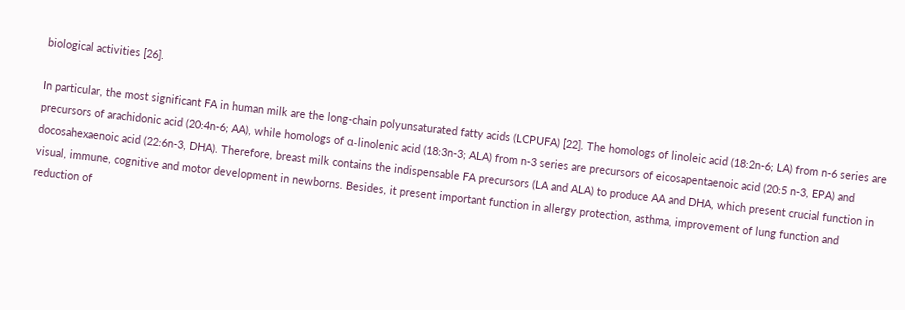biological activities [26].

In particular, the most significant FA in human milk are the long-chain polyunsaturated fatty acids (LCPUFA) [22]. The homologs of linoleic acid (18:2n-6; LA) from n-6 series are precursors of arachidonic acid (20:4n-6; AA), while homologs of α-linolenic acid (18:3n-3; ALA) from n-3 series are precursors of eicosapentaenoic acid (20:5 n-3, EPA) and docosahexaenoic acid (22:6n-3, DHA). Therefore, breast milk contains the indispensable FA precursors (LA and ALA) to produce AA and DHA, which present crucial function in visual, immune, cognitive and motor development in newborns. Besides, it present important function in allergy protection, asthma, improvement of lung function and reduction of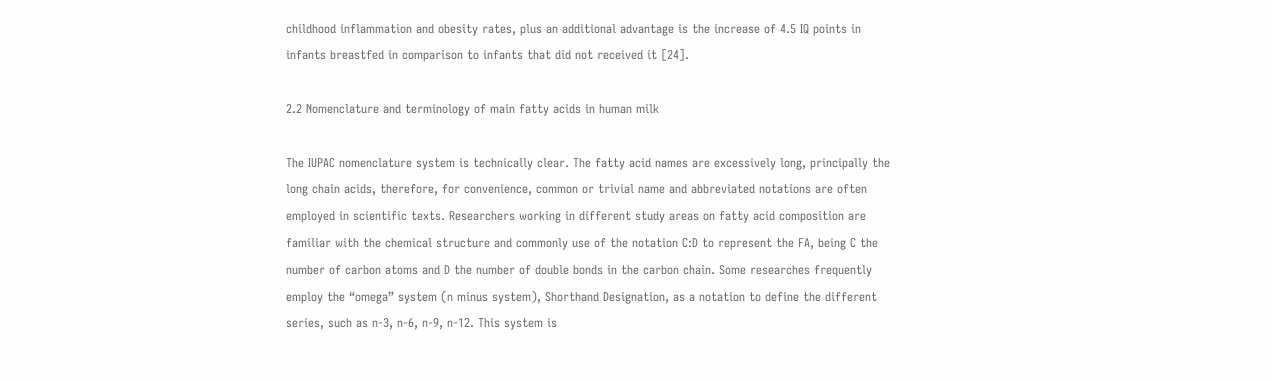childhood inflammation and obesity rates, plus an additional advantage is the increase of 4.5 IQ points in infants breastfed in comparison to infants that did not received it [24].

2.2 Nomenclature and terminology of main fatty acids in human milk

The IUPAC nomenclature system is technically clear. The fatty acid names are excessively long, principally the long chain acids, therefore, for convenience, common or trivial name and abbreviated notations are often employed in scientific texts. Researchers working in different study areas on fatty acid composition are familiar with the chemical structure and commonly use of the notation C:D to represent the FA, being C the number of carbon atoms and D the number of double bonds in the carbon chain. Some researches frequently employ the “omega” system (n minus system), Shorthand Designation, as a notation to define the different series, such as n-3, n-6, n-9, n-12. This system is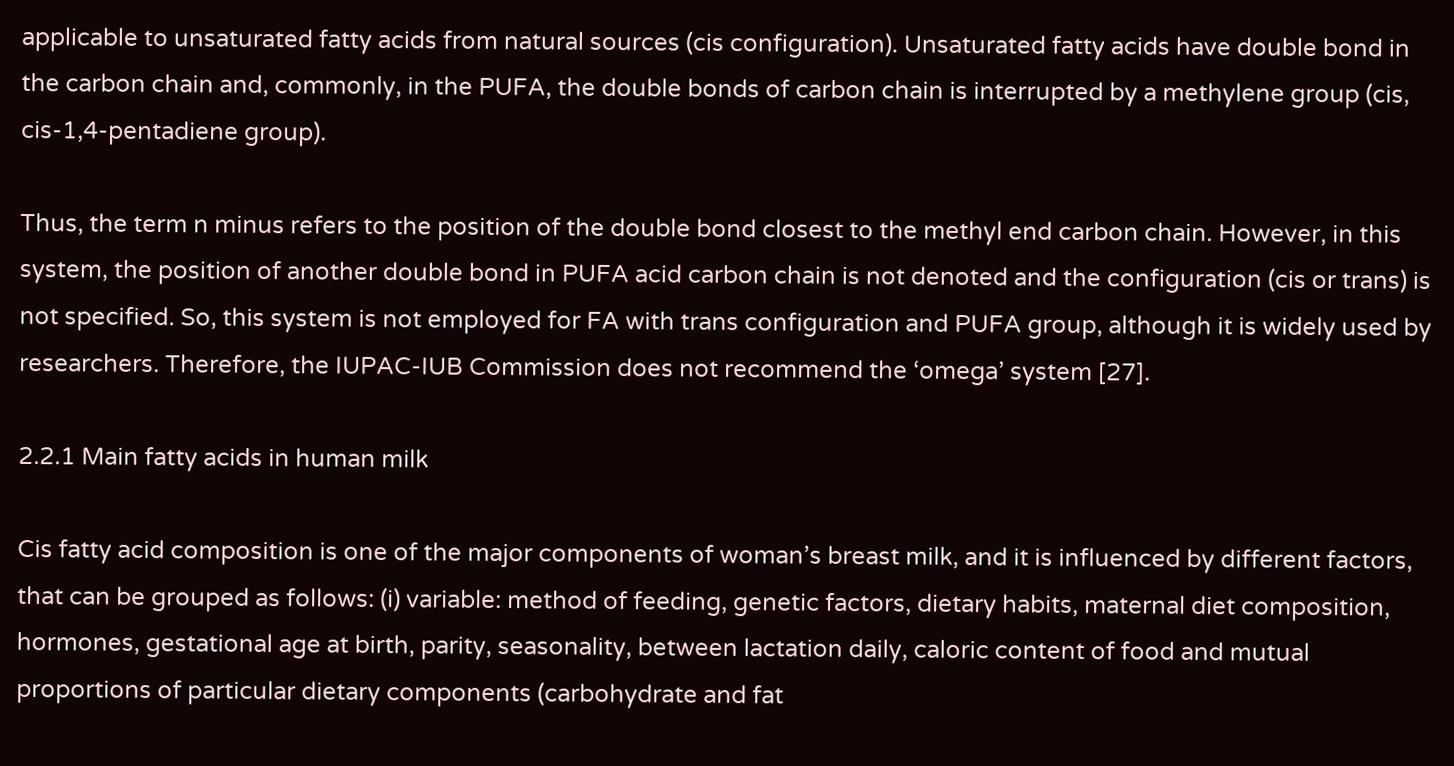applicable to unsaturated fatty acids from natural sources (cis configuration). Unsaturated fatty acids have double bond in the carbon chain and, commonly, in the PUFA, the double bonds of carbon chain is interrupted by a methylene group (cis, cis-1,4-pentadiene group).

Thus, the term n minus refers to the position of the double bond closest to the methyl end carbon chain. However, in this system, the position of another double bond in PUFA acid carbon chain is not denoted and the configuration (cis or trans) is not specified. So, this system is not employed for FA with trans configuration and PUFA group, although it is widely used by researchers. Therefore, the IUPAC-IUB Commission does not recommend the ‘omega’ system [27].

2.2.1 Main fatty acids in human milk

Cis fatty acid composition is one of the major components of woman’s breast milk, and it is influenced by different factors, that can be grouped as follows: (i) variable: method of feeding, genetic factors, dietary habits, maternal diet composition, hormones, gestational age at birth, parity, seasonality, between lactation daily, caloric content of food and mutual proportions of particular dietary components (carbohydrate and fat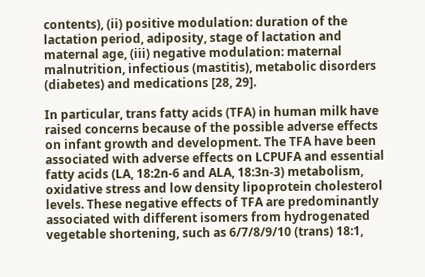contents), (ii) positive modulation: duration of the lactation period, adiposity, stage of lactation and maternal age, (iii) negative modulation: maternal malnutrition, infectious (mastitis), metabolic disorders (diabetes) and medications [28, 29].

In particular, trans fatty acids (TFA) in human milk have raised concerns because of the possible adverse effects on infant growth and development. The TFA have been associated with adverse effects on LCPUFA and essential fatty acids (LA, 18:2n-6 and ALA, 18:3n-3) metabolism, oxidative stress and low density lipoprotein cholesterol levels. These negative effects of TFA are predominantly associated with different isomers from hydrogenated vegetable shortening, such as 6/7/8/9/10 (trans) 18:1,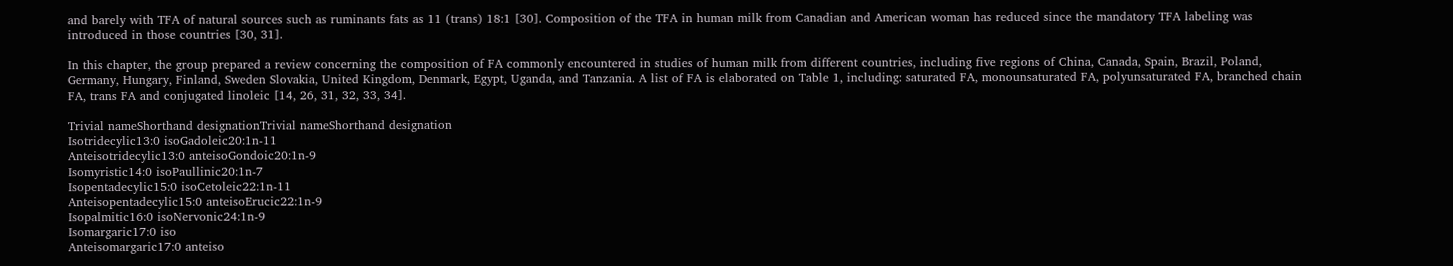and barely with TFA of natural sources such as ruminants fats as 11 (trans) 18:1 [30]. Composition of the TFA in human milk from Canadian and American woman has reduced since the mandatory TFA labeling was introduced in those countries [30, 31].

In this chapter, the group prepared a review concerning the composition of FA commonly encountered in studies of human milk from different countries, including five regions of China, Canada, Spain, Brazil, Poland, Germany, Hungary, Finland, Sweden Slovakia, United Kingdom, Denmark, Egypt, Uganda, and Tanzania. A list of FA is elaborated on Table 1, including: saturated FA, monounsaturated FA, polyunsaturated FA, branched chain FA, trans FA and conjugated linoleic [14, 26, 31, 32, 33, 34].

Trivial nameShorthand designationTrivial nameShorthand designation
Isotridecylic13:0 isoGadoleic20:1n-11
Anteisotridecylic13:0 anteisoGondoic20:1n-9
Isomyristic14:0 isoPaullinic20:1n-7
Isopentadecylic15:0 isoCetoleic22:1n-11
Anteisopentadecylic15:0 anteisoErucic22:1n-9
Isopalmitic16:0 isoNervonic24:1n-9
Isomargaric17:0 iso
Anteisomargaric17:0 anteiso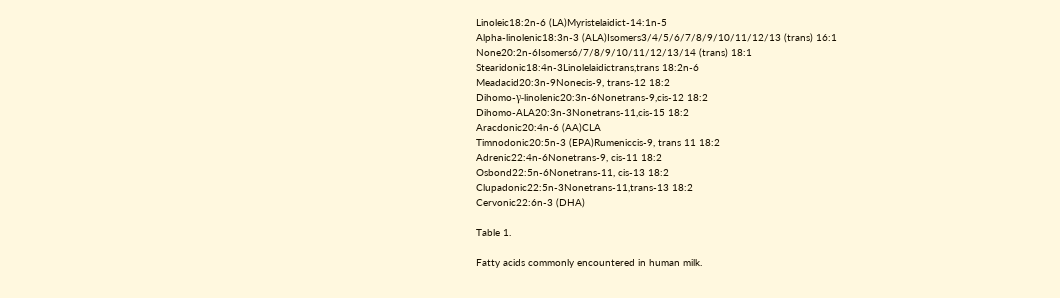Linoleic18:2n-6 (LA)Myristelaidict-14:1n-5
Alpha-linolenic18:3n-3 (ALA)Isomers3/4/5/6/7/8/9/10/11/12/13 (trans) 16:1
None20:2n-6Isomers6/7/8/9/10/11/12/13/14 (trans) 18:1
Stearidonic18:4n-3Linolelaidictrans,trans 18:2n-6
Meadacid20:3n-9Nonecis-9, trans-12 18:2
Dihomo-γ-linolenic20:3n-6Nonetrans-9,cis-12 18:2
Dihomo-ALA20:3n-3Nonetrans-11,cis-15 18:2
Aracdonic20:4n-6 (AA)CLA
Timnodonic20:5n-3 (EPA)Rumeniccis-9, trans 11 18:2
Adrenic22:4n-6Nonetrans-9, cis-11 18:2
Osbond22:5n-6Nonetrans-11, cis-13 18:2
Clupadonic22:5n-3Nonetrans-11,trans-13 18:2
Cervonic22:6n-3 (DHA)

Table 1.

Fatty acids commonly encountered in human milk.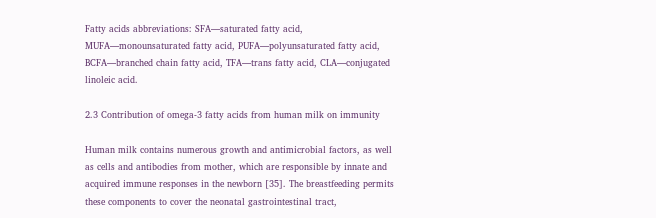Fatty acids abbreviations: SFA—saturated fatty acid, MUFA—monounsaturated fatty acid, PUFA—polyunsaturated fatty acid, BCFA—branched chain fatty acid, TFA—trans fatty acid, CLA—conjugated linoleic acid.

2.3 Contribution of omega-3 fatty acids from human milk on immunity

Human milk contains numerous growth and antimicrobial factors, as well as cells and antibodies from mother, which are responsible by innate and acquired immune responses in the newborn [35]. The breastfeeding permits these components to cover the neonatal gastrointestinal tract,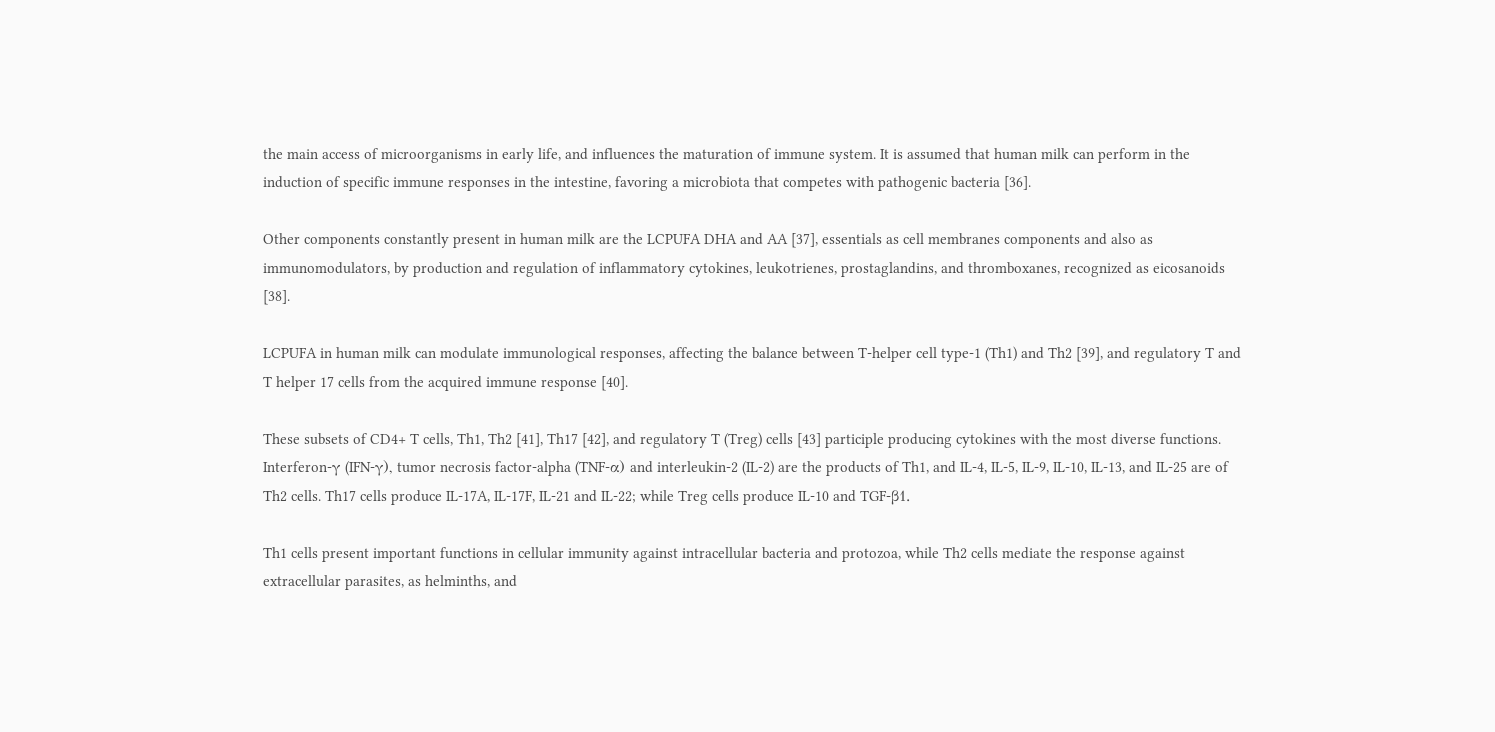the main access of microorganisms in early life, and influences the maturation of immune system. It is assumed that human milk can perform in the induction of specific immune responses in the intestine, favoring a microbiota that competes with pathogenic bacteria [36].

Other components constantly present in human milk are the LCPUFA DHA and AA [37], essentials as cell membranes components and also as immunomodulators, by production and regulation of inflammatory cytokines, leukotrienes, prostaglandins, and thromboxanes, recognized as eicosanoids [38].

LCPUFA in human milk can modulate immunological responses, affecting the balance between T-helper cell type-1 (Th1) and Th2 [39], and regulatory T and T helper 17 cells from the acquired immune response [40].

These subsets of CD4+ T cells, Th1, Th2 [41], Th17 [42], and regulatory T (Treg) cells [43] participle producing cytokines with the most diverse functions. Interferon-γ (IFN-γ), tumor necrosis factor-alpha (TNF-α) and interleukin-2 (IL-2) are the products of Th1, and IL-4, IL-5, IL-9, IL-10, IL-13, and IL-25 are of Th2 cells. Th17 cells produce IL-17A, IL-17F, IL-21 and IL-22; while Treg cells produce IL-10 and TGF-β1.

Th1 cells present important functions in cellular immunity against intracellular bacteria and protozoa, while Th2 cells mediate the response against extracellular parasites, as helminths, and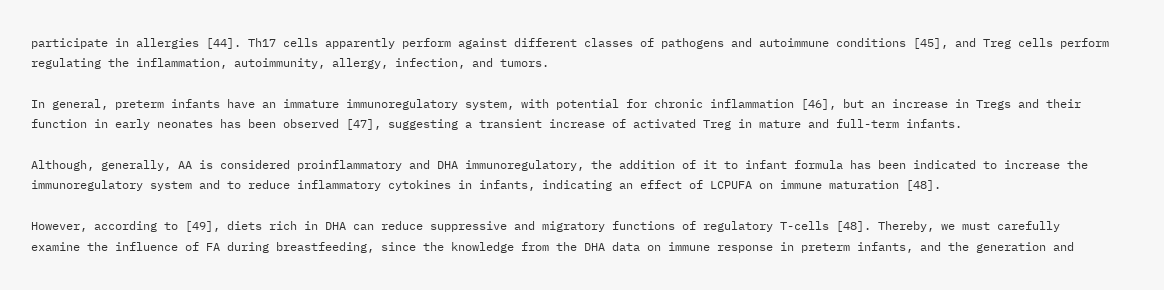participate in allergies [44]. Th17 cells apparently perform against different classes of pathogens and autoimmune conditions [45], and Treg cells perform regulating the inflammation, autoimmunity, allergy, infection, and tumors.

In general, preterm infants have an immature immunoregulatory system, with potential for chronic inflammation [46], but an increase in Tregs and their function in early neonates has been observed [47], suggesting a transient increase of activated Treg in mature and full-term infants.

Although, generally, AA is considered proinflammatory and DHA immunoregulatory, the addition of it to infant formula has been indicated to increase the immunoregulatory system and to reduce inflammatory cytokines in infants, indicating an effect of LCPUFA on immune maturation [48].

However, according to [49], diets rich in DHA can reduce suppressive and migratory functions of regulatory T-cells [48]. Thereby, we must carefully examine the influence of FA during breastfeeding, since the knowledge from the DHA data on immune response in preterm infants, and the generation and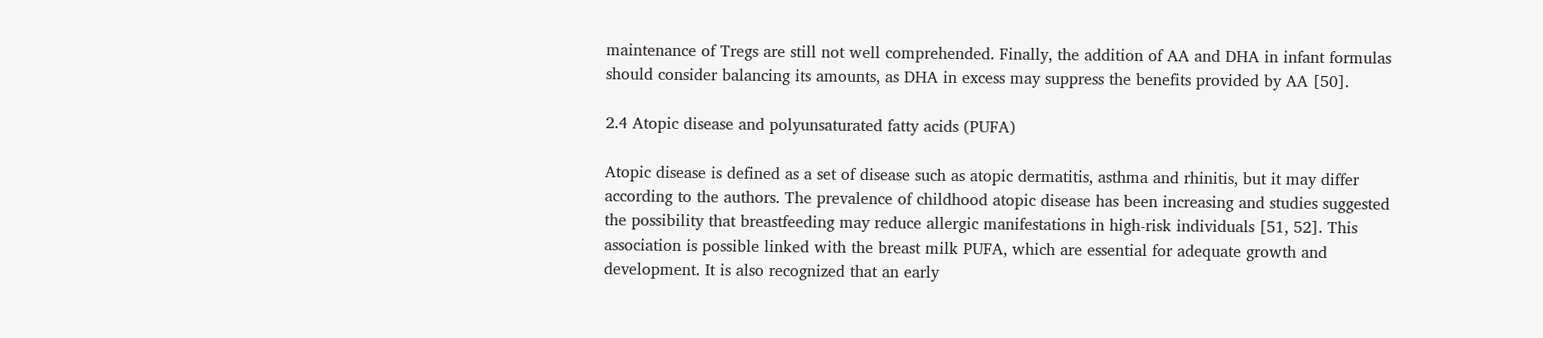maintenance of Tregs are still not well comprehended. Finally, the addition of AA and DHA in infant formulas should consider balancing its amounts, as DHA in excess may suppress the benefits provided by AA [50].

2.4 Atopic disease and polyunsaturated fatty acids (PUFA)

Atopic disease is defined as a set of disease such as atopic dermatitis, asthma and rhinitis, but it may differ according to the authors. The prevalence of childhood atopic disease has been increasing and studies suggested the possibility that breastfeeding may reduce allergic manifestations in high-risk individuals [51, 52]. This association is possible linked with the breast milk PUFA, which are essential for adequate growth and development. It is also recognized that an early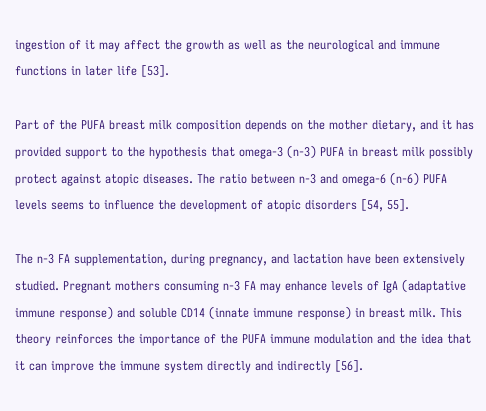ingestion of it may affect the growth as well as the neurological and immune functions in later life [53].

Part of the PUFA breast milk composition depends on the mother dietary, and it has provided support to the hypothesis that omega-3 (n-3) PUFA in breast milk possibly protect against atopic diseases. The ratio between n-3 and omega-6 (n-6) PUFA levels seems to influence the development of atopic disorders [54, 55].

The n-3 FA supplementation, during pregnancy, and lactation have been extensively studied. Pregnant mothers consuming n-3 FA may enhance levels of IgA (adaptative immune response) and soluble CD14 (innate immune response) in breast milk. This theory reinforces the importance of the PUFA immune modulation and the idea that it can improve the immune system directly and indirectly [56].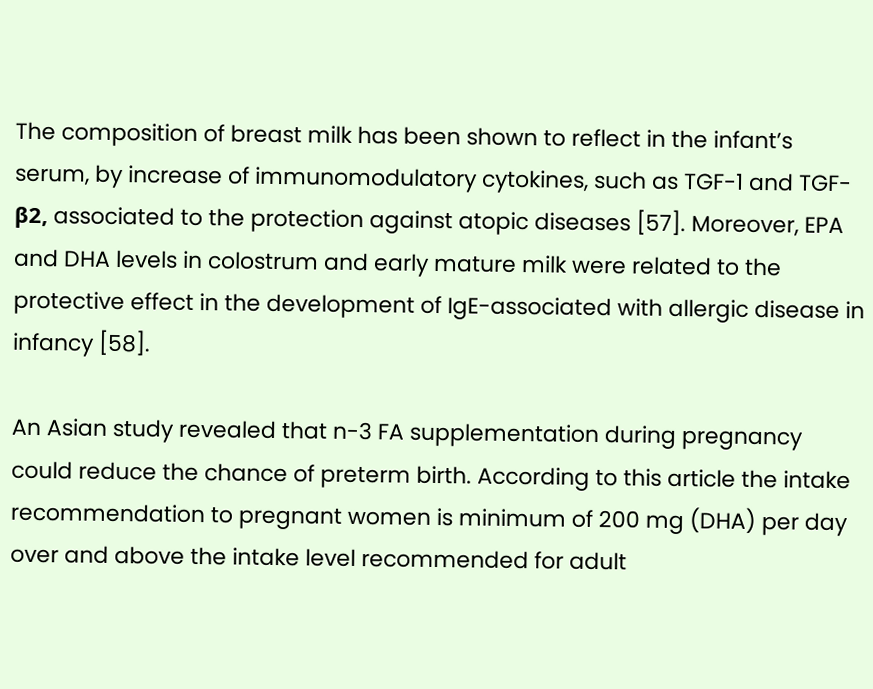The composition of breast milk has been shown to reflect in the infant’s serum, by increase of immunomodulatory cytokines, such as TGF-1 and TGF-β2, associated to the protection against atopic diseases [57]. Moreover, EPA and DHA levels in colostrum and early mature milk were related to the protective effect in the development of IgE-associated with allergic disease in infancy [58].

An Asian study revealed that n-3 FA supplementation during pregnancy could reduce the chance of preterm birth. According to this article the intake recommendation to pregnant women is minimum of 200 mg (DHA) per day over and above the intake level recommended for adult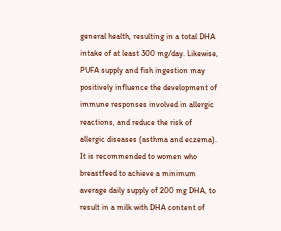general health, resulting in a total DHA intake of at least 300 mg/day. Likewise, PUFA supply and fish ingestion may positively influence the development of immune responses involved in allergic reactions, and reduce the risk of allergic diseases (asthma and eczema). It is recommended to women who breastfeed to achieve a minimum average daily supply of 200 mg DHA, to result in a milk with DHA content of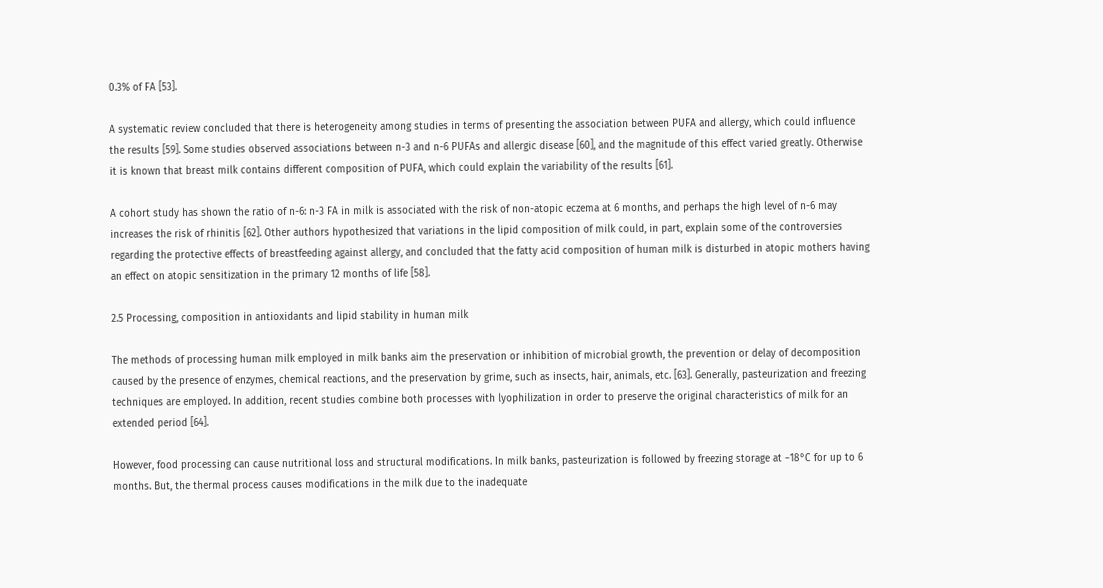0.3% of FA [53].

A systematic review concluded that there is heterogeneity among studies in terms of presenting the association between PUFA and allergy, which could influence the results [59]. Some studies observed associations between n-3 and n-6 PUFAs and allergic disease [60], and the magnitude of this effect varied greatly. Otherwise it is known that breast milk contains different composition of PUFA, which could explain the variability of the results [61].

A cohort study has shown the ratio of n-6: n-3 FA in milk is associated with the risk of non-atopic eczema at 6 months, and perhaps the high level of n-6 may increases the risk of rhinitis [62]. Other authors hypothesized that variations in the lipid composition of milk could, in part, explain some of the controversies regarding the protective effects of breastfeeding against allergy, and concluded that the fatty acid composition of human milk is disturbed in atopic mothers having an effect on atopic sensitization in the primary 12 months of life [58].

2.5 Processing, composition in antioxidants and lipid stability in human milk

The methods of processing human milk employed in milk banks aim the preservation or inhibition of microbial growth, the prevention or delay of decomposition caused by the presence of enzymes, chemical reactions, and the preservation by grime, such as insects, hair, animals, etc. [63]. Generally, pasteurization and freezing techniques are employed. In addition, recent studies combine both processes with lyophilization in order to preserve the original characteristics of milk for an extended period [64].

However, food processing can cause nutritional loss and structural modifications. In milk banks, pasteurization is followed by freezing storage at −18°C for up to 6 months. But, the thermal process causes modifications in the milk due to the inadequate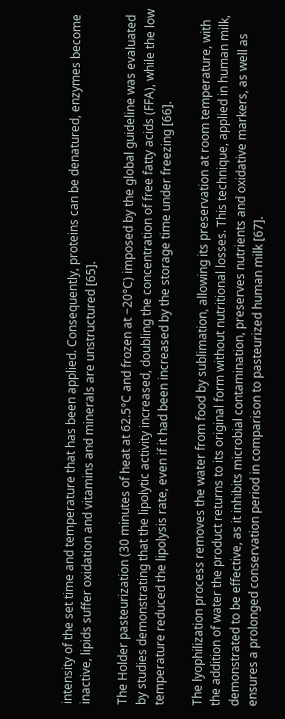intensity of the set time and temperature that has been applied. Consequently, proteins can be denatured, enzymes become inactive, lipids suffer oxidation and vitamins and minerals are unstructured [65].

The Holder pasteurization (30 minutes of heat at 62.5°C and frozen at −20°C) imposed by the global guideline was evaluated by studies demonstrating that the lipolytic activity increased, doubling the concentration of free fatty acids (FFA), while the low temperature reduced the lipolysis rate, even if it had been increased by the storage time under freezing [66].

The lyophilization process removes the water from food by sublimation, allowing its preservation at room temperature, with the addition of water the product returns to its original form without nutritional losses. This technique, applied in human milk, demonstrated to be effective, as it inhibits microbial contamination, preserves nutrients and oxidative markers, as well as ensures a prolonged conservation period in comparison to pasteurized human milk [67].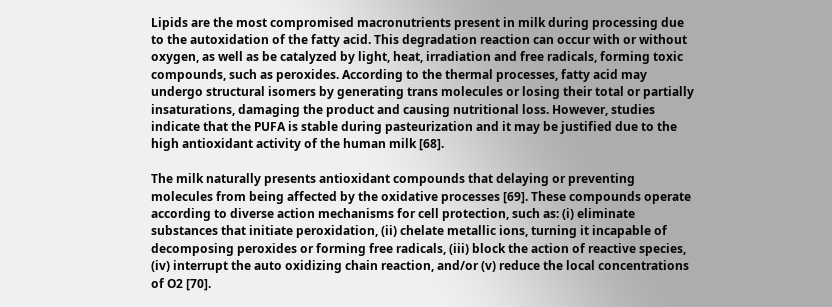Lipids are the most compromised macronutrients present in milk during processing due to the autoxidation of the fatty acid. This degradation reaction can occur with or without oxygen, as well as be catalyzed by light, heat, irradiation and free radicals, forming toxic compounds, such as peroxides. According to the thermal processes, fatty acid may undergo structural isomers by generating trans molecules or losing their total or partially insaturations, damaging the product and causing nutritional loss. However, studies indicate that the PUFA is stable during pasteurization and it may be justified due to the high antioxidant activity of the human milk [68].

The milk naturally presents antioxidant compounds that delaying or preventing molecules from being affected by the oxidative processes [69]. These compounds operate according to diverse action mechanisms for cell protection, such as: (i) eliminate substances that initiate peroxidation, (ii) chelate metallic ions, turning it incapable of decomposing peroxides or forming free radicals, (iii) block the action of reactive species, (iv) interrupt the auto oxidizing chain reaction, and/or (v) reduce the local concentrations of O2 [70].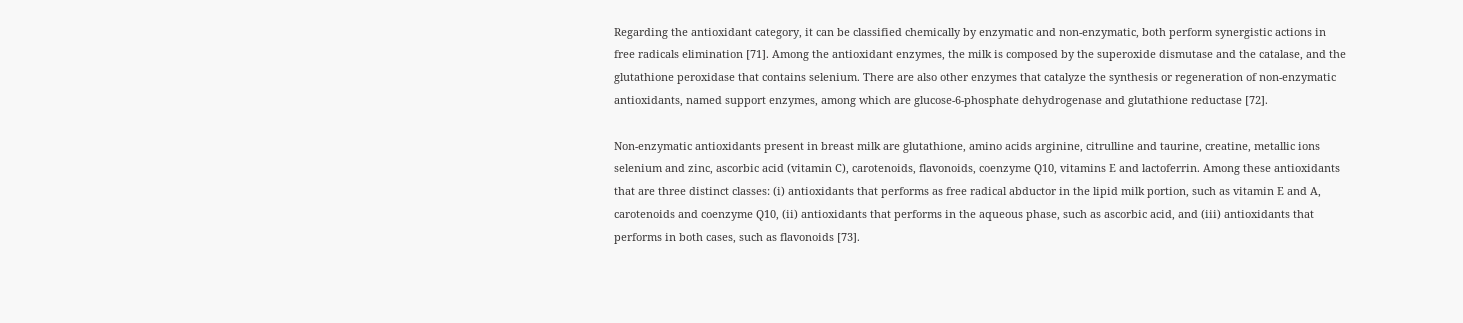Regarding the antioxidant category, it can be classified chemically by enzymatic and non-enzymatic, both perform synergistic actions in free radicals elimination [71]. Among the antioxidant enzymes, the milk is composed by the superoxide dismutase and the catalase, and the glutathione peroxidase that contains selenium. There are also other enzymes that catalyze the synthesis or regeneration of non-enzymatic antioxidants, named support enzymes, among which are glucose-6-phosphate dehydrogenase and glutathione reductase [72].

Non-enzymatic antioxidants present in breast milk are glutathione, amino acids arginine, citrulline and taurine, creatine, metallic ions selenium and zinc, ascorbic acid (vitamin C), carotenoids, flavonoids, coenzyme Q10, vitamins E and lactoferrin. Among these antioxidants that are three distinct classes: (i) antioxidants that performs as free radical abductor in the lipid milk portion, such as vitamin E and A, carotenoids and coenzyme Q10, (ii) antioxidants that performs in the aqueous phase, such as ascorbic acid, and (iii) antioxidants that performs in both cases, such as flavonoids [73].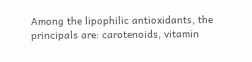Among the lipophilic antioxidants, the principals are: carotenoids, vitamin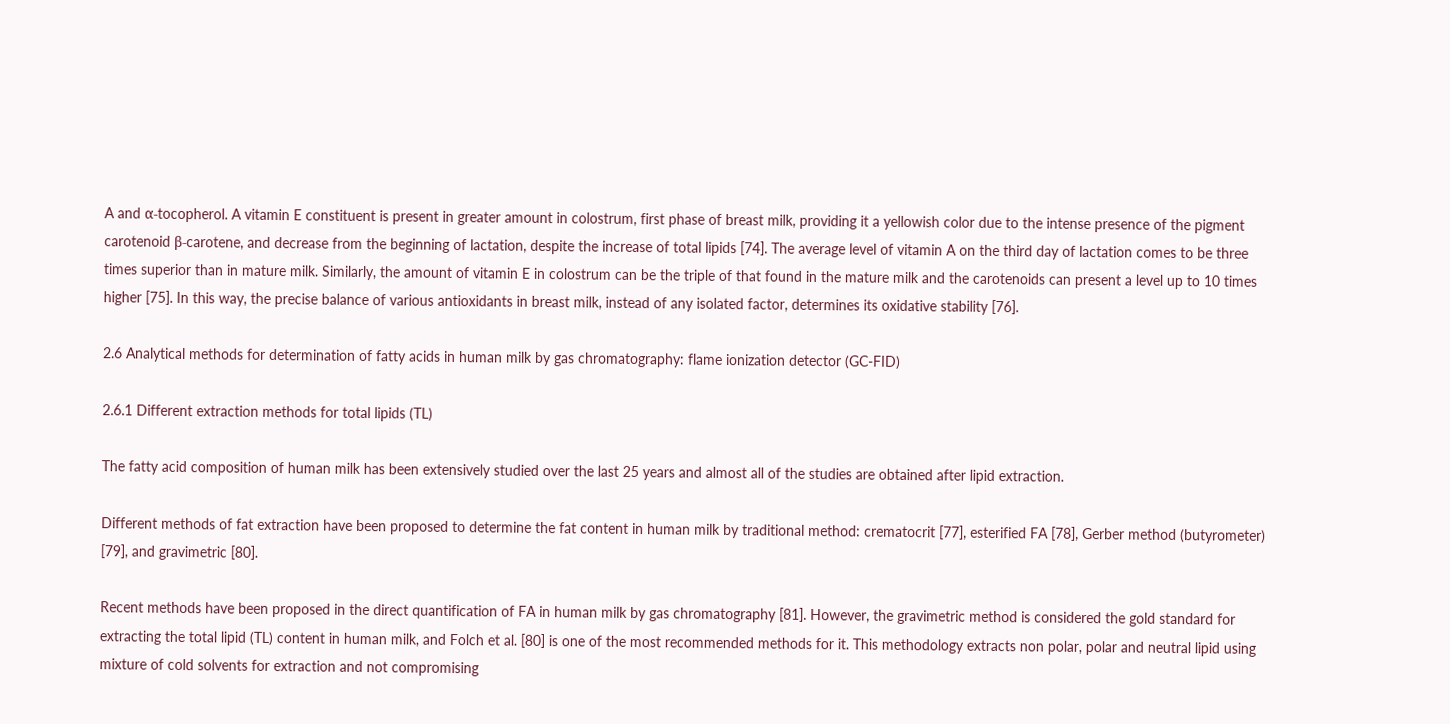A and α-tocopherol. A vitamin E constituent is present in greater amount in colostrum, first phase of breast milk, providing it a yellowish color due to the intense presence of the pigment carotenoid β-carotene, and decrease from the beginning of lactation, despite the increase of total lipids [74]. The average level of vitamin A on the third day of lactation comes to be three times superior than in mature milk. Similarly, the amount of vitamin E in colostrum can be the triple of that found in the mature milk and the carotenoids can present a level up to 10 times higher [75]. In this way, the precise balance of various antioxidants in breast milk, instead of any isolated factor, determines its oxidative stability [76].

2.6 Analytical methods for determination of fatty acids in human milk by gas chromatography: flame ionization detector (GC-FID)

2.6.1 Different extraction methods for total lipids (TL)

The fatty acid composition of human milk has been extensively studied over the last 25 years and almost all of the studies are obtained after lipid extraction.

Different methods of fat extraction have been proposed to determine the fat content in human milk by traditional method: crematocrit [77], esterified FA [78], Gerber method (butyrometer) [79], and gravimetric [80].

Recent methods have been proposed in the direct quantification of FA in human milk by gas chromatography [81]. However, the gravimetric method is considered the gold standard for extracting the total lipid (TL) content in human milk, and Folch et al. [80] is one of the most recommended methods for it. This methodology extracts non polar, polar and neutral lipid using mixture of cold solvents for extraction and not compromising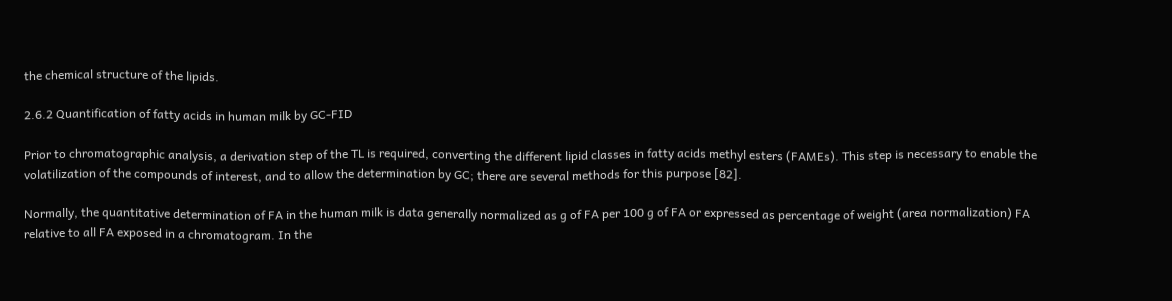the chemical structure of the lipids.

2.6.2 Quantification of fatty acids in human milk by GC-FID

Prior to chromatographic analysis, a derivation step of the TL is required, converting the different lipid classes in fatty acids methyl esters (FAMEs). This step is necessary to enable the volatilization of the compounds of interest, and to allow the determination by GC; there are several methods for this purpose [82].

Normally, the quantitative determination of FA in the human milk is data generally normalized as g of FA per 100 g of FA or expressed as percentage of weight (area normalization) FA relative to all FA exposed in a chromatogram. In the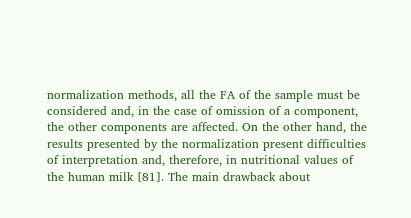normalization methods, all the FA of the sample must be considered and, in the case of omission of a component, the other components are affected. On the other hand, the results presented by the normalization present difficulties of interpretation and, therefore, in nutritional values of the human milk [81]. The main drawback about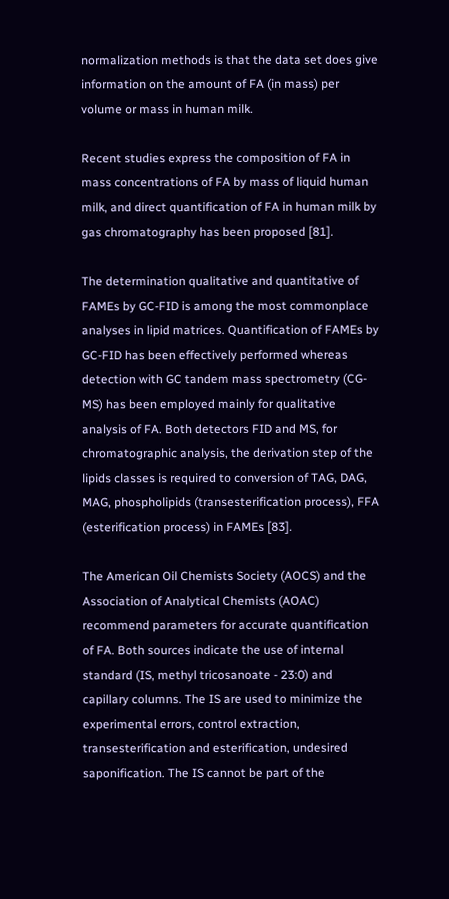normalization methods is that the data set does give information on the amount of FA (in mass) per volume or mass in human milk.

Recent studies express the composition of FA in mass concentrations of FA by mass of liquid human milk, and direct quantification of FA in human milk by gas chromatography has been proposed [81].

The determination qualitative and quantitative of FAMEs by GC-FID is among the most commonplace analyses in lipid matrices. Quantification of FAMEs by GC-FID has been effectively performed whereas detection with GC tandem mass spectrometry (CG-MS) has been employed mainly for qualitative analysis of FA. Both detectors FID and MS, for chromatographic analysis, the derivation step of the lipids classes is required to conversion of TAG, DAG, MAG, phospholipids (transesterification process), FFA (esterification process) in FAMEs [83].

The American Oil Chemists Society (AOCS) and the Association of Analytical Chemists (AOAC) recommend parameters for accurate quantification of FA. Both sources indicate the use of internal standard (IS, methyl tricosanoate - 23:0) and capillary columns. The IS are used to minimize the experimental errors, control extraction, transesterification and esterification, undesired saponification. The IS cannot be part of the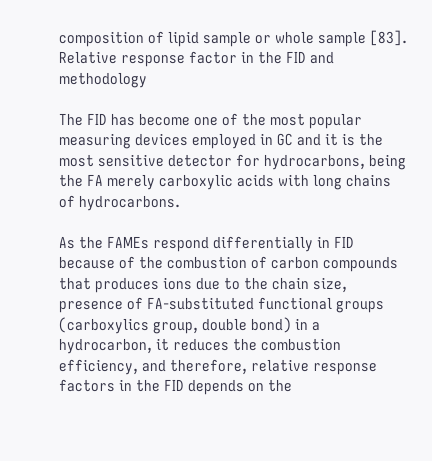composition of lipid sample or whole sample [83]. Relative response factor in the FID and methodology

The FID has become one of the most popular measuring devices employed in GC and it is the most sensitive detector for hydrocarbons, being the FA merely carboxylic acids with long chains of hydrocarbons.

As the FAMEs respond differentially in FID because of the combustion of carbon compounds that produces ions due to the chain size, presence of FA-substituted functional groups (carboxylics group, double bond) in a hydrocarbon, it reduces the combustion efficiency, and therefore, relative response factors in the FID depends on the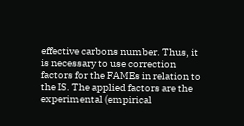effective carbons number. Thus, it is necessary to use correction factors for the FAMEs in relation to the IS. The applied factors are the experimental (empirical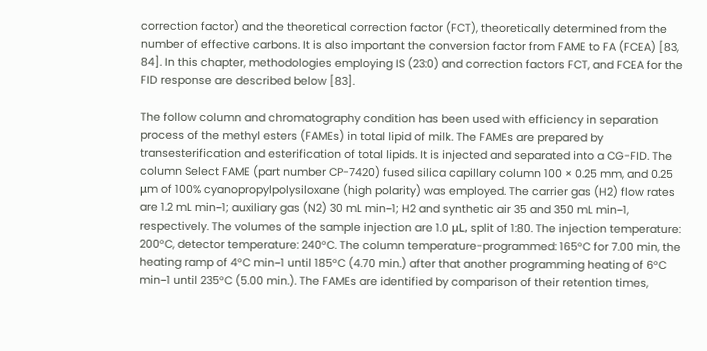correction factor) and the theoretical correction factor (FCT), theoretically determined from the number of effective carbons. It is also important the conversion factor from FAME to FA (FCEA) [83, 84]. In this chapter, methodologies employing IS (23:0) and correction factors FCT, and FCEA for the FID response are described below [83].

The follow column and chromatography condition has been used with efficiency in separation process of the methyl esters (FAMEs) in total lipid of milk. The FAMEs are prepared by transesterification and esterification of total lipids. It is injected and separated into a CG-FID. The column Select FAME (part number CP-7420) fused silica capillary column 100 × 0.25 mm, and 0.25 μm of 100% cyanopropylpolysiloxane (high polarity) was employed. The carrier gas (H2) flow rates are 1.2 mL min−1; auxiliary gas (N2) 30 mL min−1; H2 and synthetic air 35 and 350 mL min−1, respectively. The volumes of the sample injection are 1.0 μL, split of 1:80. The injection temperature: 200°C, detector temperature: 240°C. The column temperature-programmed: 165°C for 7.00 min, the heating ramp of 4°C min−1 until 185°C (4.70 min.) after that another programming heating of 6°C min−1 until 235°C (5.00 min.). The FAMEs are identified by comparison of their retention times,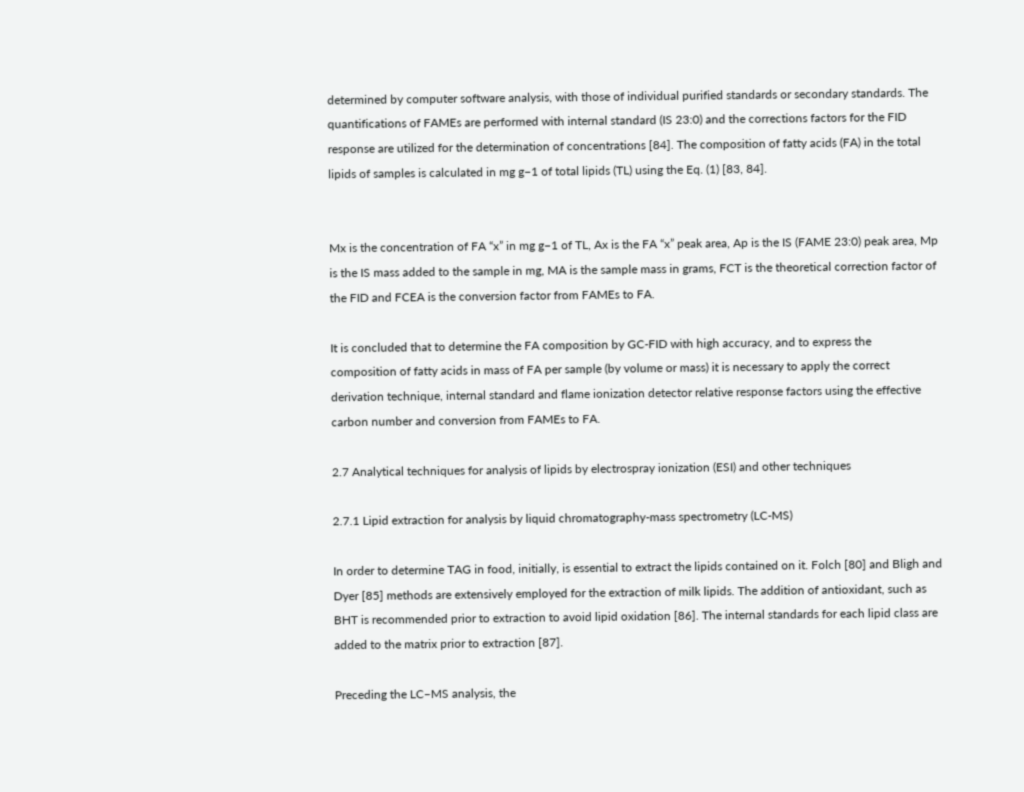determined by computer software analysis, with those of individual purified standards or secondary standards. The quantifications of FAMEs are performed with internal standard (IS 23:0) and the corrections factors for the FID response are utilized for the determination of concentrations [84]. The composition of fatty acids (FA) in the total lipids of samples is calculated in mg g−1 of total lipids (TL) using the Eq. (1) [83, 84].


Mx is the concentration of FA “x” in mg g−1 of TL, Ax is the FA “x” peak area, Ap is the IS (FAME 23:0) peak area, Mp is the IS mass added to the sample in mg, MA is the sample mass in grams, FCT is the theoretical correction factor of the FID and FCEA is the conversion factor from FAMEs to FA.

It is concluded that to determine the FA composition by GC-FID with high accuracy, and to express the composition of fatty acids in mass of FA per sample (by volume or mass) it is necessary to apply the correct derivation technique, internal standard and flame ionization detector relative response factors using the effective carbon number and conversion from FAMEs to FA.

2.7 Analytical techniques for analysis of lipids by electrospray ionization (ESI) and other techniques

2.7.1 Lipid extraction for analysis by liquid chromatography-mass spectrometry (LC-MS)

In order to determine TAG in food, initially, is essential to extract the lipids contained on it. Folch [80] and Bligh and Dyer [85] methods are extensively employed for the extraction of milk lipids. The addition of antioxidant, such as BHT is recommended prior to extraction to avoid lipid oxidation [86]. The internal standards for each lipid class are added to the matrix prior to extraction [87].

Preceding the LC–MS analysis, the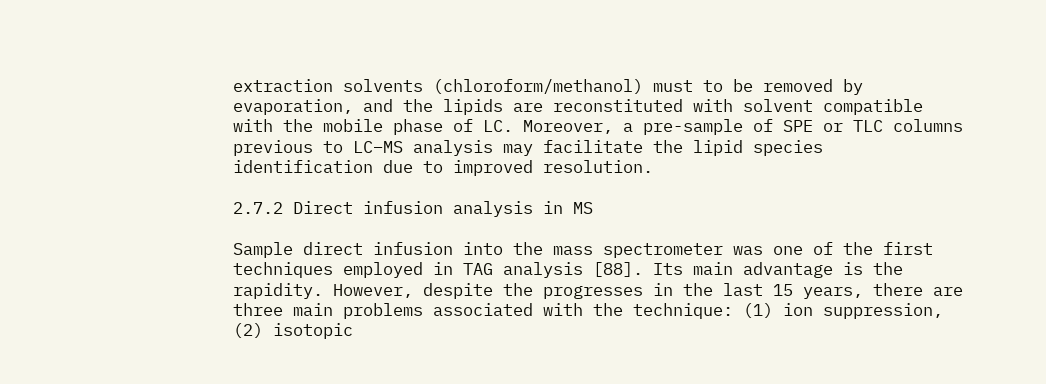extraction solvents (chloroform/methanol) must to be removed by evaporation, and the lipids are reconstituted with solvent compatible with the mobile phase of LC. Moreover, a pre-sample of SPE or TLC columns previous to LC–MS analysis may facilitate the lipid species identification due to improved resolution.

2.7.2 Direct infusion analysis in MS

Sample direct infusion into the mass spectrometer was one of the first techniques employed in TAG analysis [88]. Its main advantage is the rapidity. However, despite the progresses in the last 15 years, there are three main problems associated with the technique: (1) ion suppression, (2) isotopic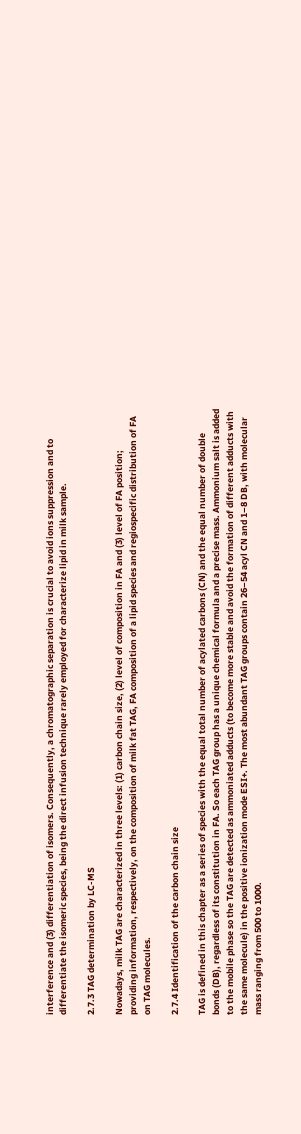interference and (3) differentiation of isomers. Consequently, a chromatographic separation is crucial to avoid ions suppression and to differentiate the isomeric species, being the direct infusion technique rarely employed for characterize lipid in milk sample.

2.7.3 TAG determination by LC-MS

Nowadays, milk TAG are characterized in three levels: (1) carbon chain size, (2) level of composition in FA and (3) level of FA position; providing information, respectively, on the composition of milk fat TAG, FA composition of a lipid species and regiospecific distribution of FA on TAG molecules.

2.7.4 Identification of the carbon chain size

TAG is defined in this chapter as a series of species with the equal total number of acylated carbons (CN) and the equal number of double bonds (DB), regardless of its constitution in FA. So each TAG group has a unique chemical formula and a precise mass. Ammonium salt is added to the mobile phase so the TAG are detected as ammoniated adducts (to become more stable and avoid the formation of different adducts with the same molecule) in the positive ionization mode ESI+. The most abundant TAG groups contain 26–54 acyl CN and 1–8 DB, with molecular mass ranging from 500 to 1000.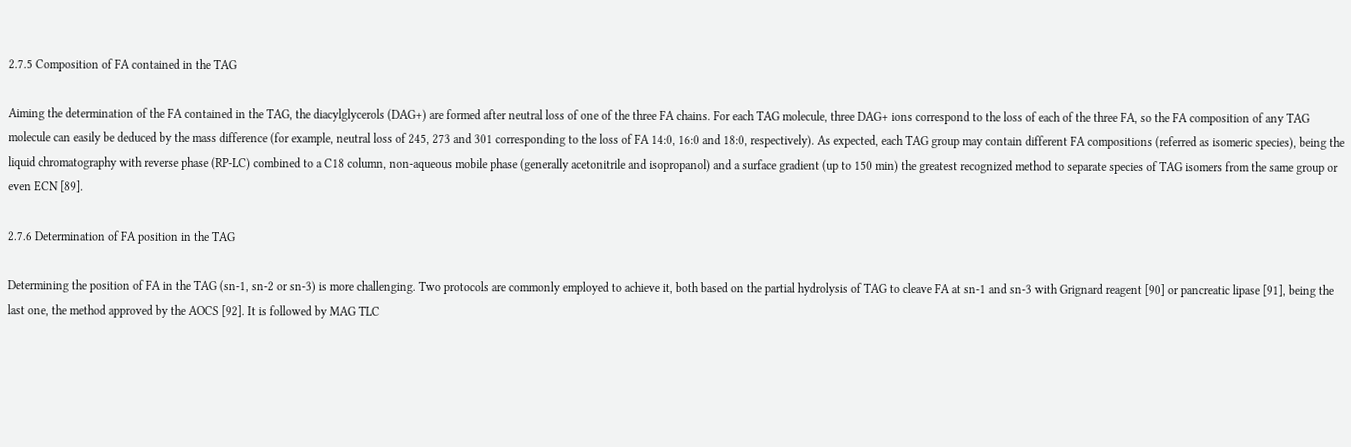2.7.5 Composition of FA contained in the TAG

Aiming the determination of the FA contained in the TAG, the diacylglycerols (DAG+) are formed after neutral loss of one of the three FA chains. For each TAG molecule, three DAG+ ions correspond to the loss of each of the three FA, so the FA composition of any TAG molecule can easily be deduced by the mass difference (for example, neutral loss of 245, 273 and 301 corresponding to the loss of FA 14:0, 16:0 and 18:0, respectively). As expected, each TAG group may contain different FA compositions (referred as isomeric species), being the liquid chromatography with reverse phase (RP-LC) combined to a C18 column, non-aqueous mobile phase (generally acetonitrile and isopropanol) and a surface gradient (up to 150 min) the greatest recognized method to separate species of TAG isomers from the same group or even ECN [89].

2.7.6 Determination of FA position in the TAG

Determining the position of FA in the TAG (sn-1, sn-2 or sn-3) is more challenging. Two protocols are commonly employed to achieve it, both based on the partial hydrolysis of TAG to cleave FA at sn-1 and sn-3 with Grignard reagent [90] or pancreatic lipase [91], being the last one, the method approved by the AOCS [92]. It is followed by MAG TLC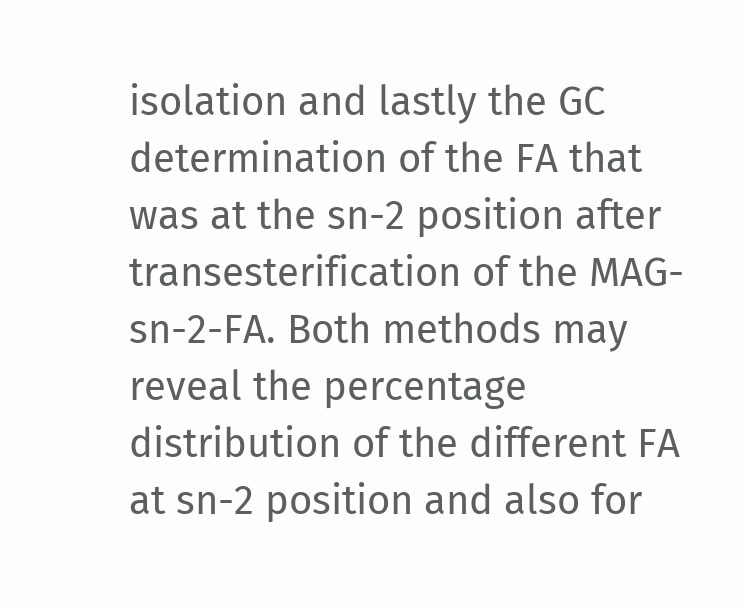isolation and lastly the GC determination of the FA that was at the sn-2 position after transesterification of the MAG-sn-2-FA. Both methods may reveal the percentage distribution of the different FA at sn-2 position and also for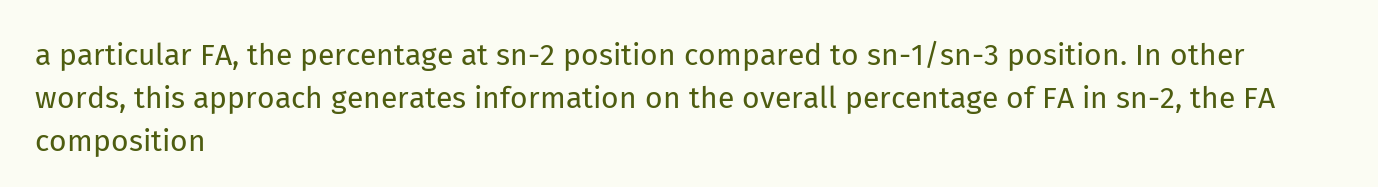a particular FA, the percentage at sn-2 position compared to sn-1/sn-3 position. In other words, this approach generates information on the overall percentage of FA in sn-2, the FA composition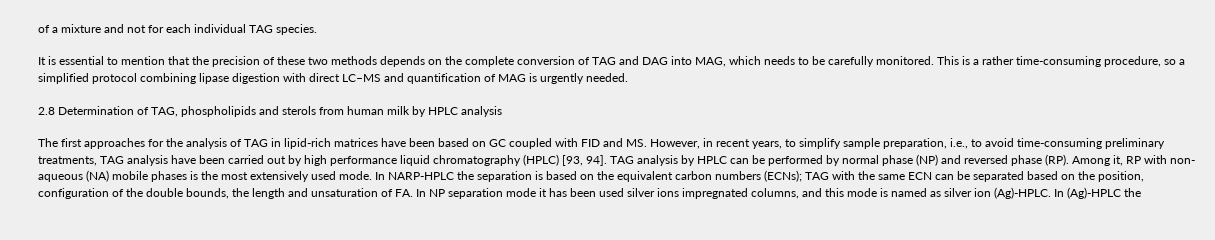of a mixture and not for each individual TAG species.

It is essential to mention that the precision of these two methods depends on the complete conversion of TAG and DAG into MAG, which needs to be carefully monitored. This is a rather time-consuming procedure, so a simplified protocol combining lipase digestion with direct LC–MS and quantification of MAG is urgently needed.

2.8 Determination of TAG, phospholipids and sterols from human milk by HPLC analysis

The first approaches for the analysis of TAG in lipid-rich matrices have been based on GC coupled with FID and MS. However, in recent years, to simplify sample preparation, i.e., to avoid time-consuming preliminary treatments, TAG analysis have been carried out by high performance liquid chromatography (HPLC) [93, 94]. TAG analysis by HPLC can be performed by normal phase (NP) and reversed phase (RP). Among it, RP with non-aqueous (NA) mobile phases is the most extensively used mode. In NARP-HPLC the separation is based on the equivalent carbon numbers (ECNs); TAG with the same ECN can be separated based on the position, configuration of the double bounds, the length and unsaturation of FA. In NP separation mode it has been used silver ions impregnated columns, and this mode is named as silver ion (Ag)-HPLC. In (Ag)-HPLC the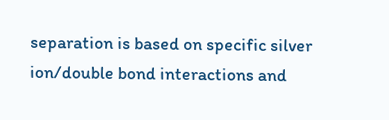separation is based on specific silver ion/double bond interactions and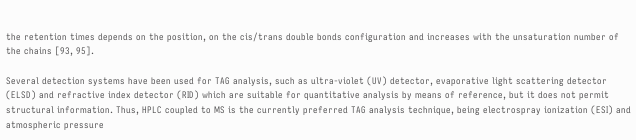the retention times depends on the position, on the cis/trans double bonds configuration and increases with the unsaturation number of the chains [93, 95].

Several detection systems have been used for TAG analysis, such as ultra-violet (UV) detector, evaporative light scattering detector (ELSD) and refractive index detector (RID) which are suitable for quantitative analysis by means of reference, but it does not permit structural information. Thus, HPLC coupled to MS is the currently preferred TAG analysis technique, being electrospray ionization (ESI) and atmospheric pressure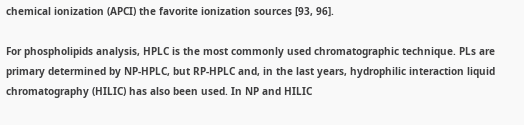chemical ionization (APCI) the favorite ionization sources [93, 96].

For phospholipids analysis, HPLC is the most commonly used chromatographic technique. PLs are primary determined by NP-HPLC, but RP-HPLC and, in the last years, hydrophilic interaction liquid chromatography (HILIC) has also been used. In NP and HILIC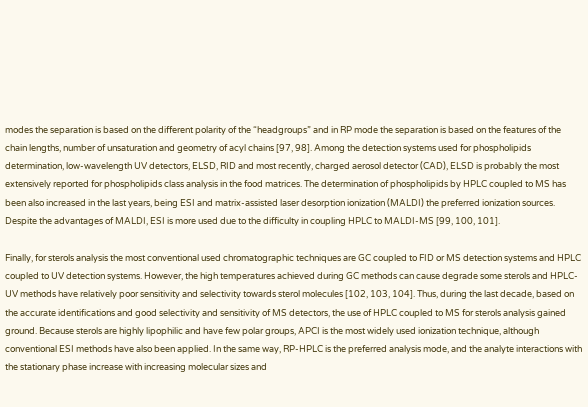modes the separation is based on the different polarity of the “headgroups” and in RP mode the separation is based on the features of the chain lengths, number of unsaturation and geometry of acyl chains [97, 98]. Among the detection systems used for phospholipids determination, low-wavelength UV detectors, ELSD, RID and most recently, charged aerosol detector (CAD), ELSD is probably the most extensively reported for phospholipids class analysis in the food matrices. The determination of phospholipids by HPLC coupled to MS has been also increased in the last years, being ESI and matrix-assisted laser desorption ionization (MALDI) the preferred ionization sources. Despite the advantages of MALDI, ESI is more used due to the difficulty in coupling HPLC to MALDI-MS [99, 100, 101].

Finally, for sterols analysis the most conventional used chromatographic techniques are GC coupled to FID or MS detection systems and HPLC coupled to UV detection systems. However, the high temperatures achieved during GC methods can cause degrade some sterols and HPLC-UV methods have relatively poor sensitivity and selectivity towards sterol molecules [102, 103, 104]. Thus, during the last decade, based on the accurate identifications and good selectivity and sensitivity of MS detectors, the use of HPLC coupled to MS for sterols analysis gained ground. Because sterols are highly lipophilic and have few polar groups, APCI is the most widely used ionization technique, although conventional ESI methods have also been applied. In the same way, RP-HPLC is the preferred analysis mode, and the analyte interactions with the stationary phase increase with increasing molecular sizes and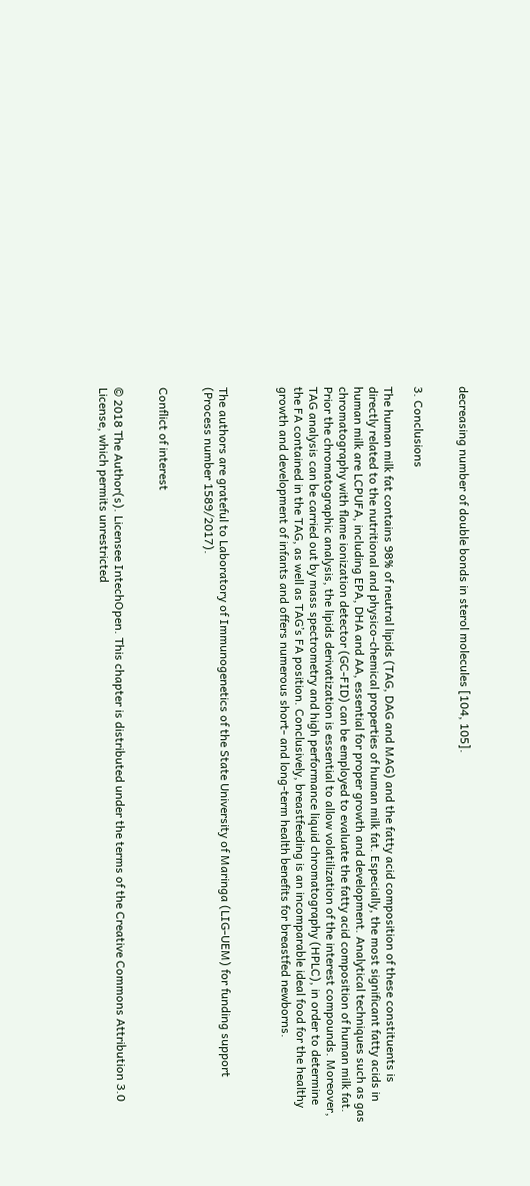decreasing number of double bonds in sterol molecules [104, 105].


3. Conclusions

The human milk fat contains 98% of neutral lipids (TAG, DAG and MAG) and the fatty acid composition of these constituents is directly related to the nutritional and physico-chemical properties of human milk fat. Especially, the most significant fatty acids in human milk are LCPUFA, including EPA, DHA and AA, essential for proper growth and development. Analytical techniques such as gas chromatography with flame ionization detector (GC-FID) can be employed to evaluate the fatty acid composition of human milk fat. Prior the chromatographic analysis, the lipids derivatization is essential to allow volatilization of the interest compounds. Moreover, TAG analysis can be carried out by mass spectrometry and high performance liquid chromatography (HPLC), in order to determine the FA contained in the TAG, as well as TAG’s FA position. Conclusively, breastfeeding is an incomparable ideal food for the healthy growth and development of infants and offers numerous short- and long-term health benefits for breastfed newborns.



The authors are grateful to Laboratory of Immunogenetics of the State University of Maringa (LIG-UEM) for funding support (Process number 1589/2017).


Conflict of interest


© 2018 The Author(s). Licensee IntechOpen. This chapter is distributed under the terms of the Creative Commons Attribution 3.0 License, which permits unrestricted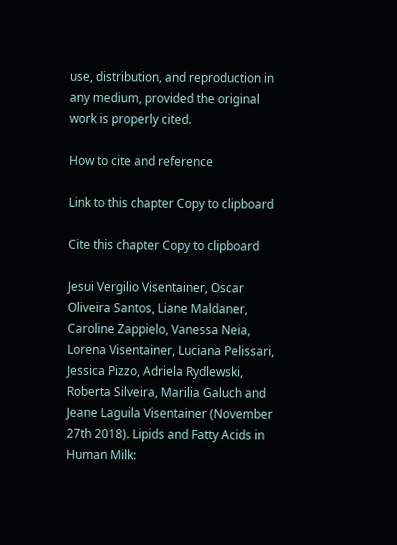use, distribution, and reproduction in any medium, provided the original work is properly cited.

How to cite and reference

Link to this chapter Copy to clipboard

Cite this chapter Copy to clipboard

Jesui Vergilio Visentainer, Oscar Oliveira Santos, Liane Maldaner, Caroline Zappielo, Vanessa Neia, Lorena Visentainer, Luciana Pelissari, Jessica Pizzo, Adriela Rydlewski, Roberta Silveira, Marilia Galuch and Jeane Laguila Visentainer (November 27th 2018). Lipids and Fatty Acids in Human Milk: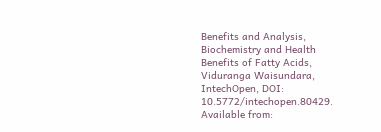Benefits and Analysis, Biochemistry and Health Benefits of Fatty Acids, Viduranga Waisundara, IntechOpen, DOI: 10.5772/intechopen.80429. Available from: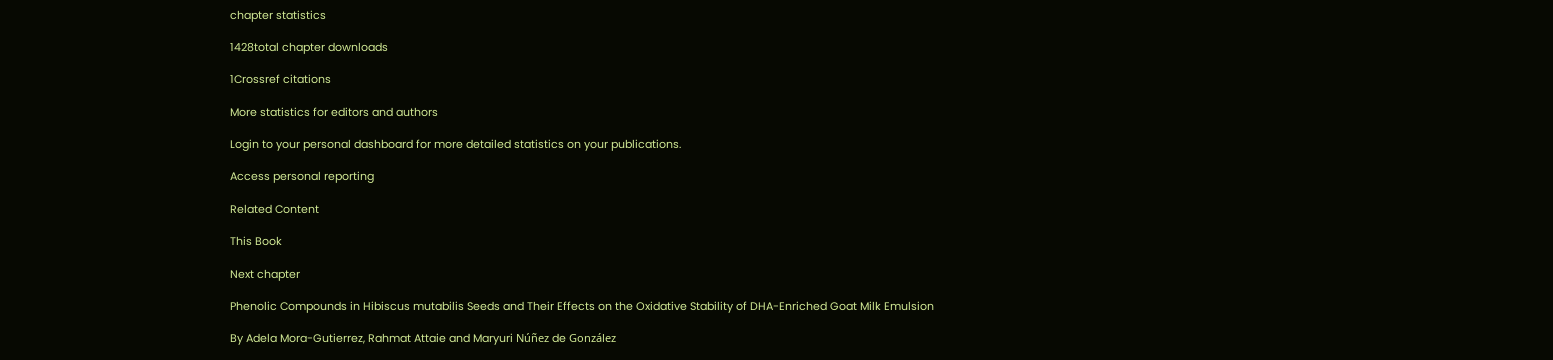chapter statistics

1428total chapter downloads

1Crossref citations

More statistics for editors and authors

Login to your personal dashboard for more detailed statistics on your publications.

Access personal reporting

Related Content

This Book

Next chapter

Phenolic Compounds in Hibiscus mutabilis Seeds and Their Effects on the Oxidative Stability of DHA-Enriched Goat Milk Emulsion

By Adela Mora-Gutierrez, Rahmat Attaie and Maryuri Núñez de González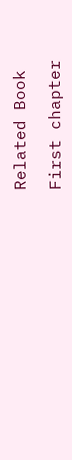Related Book

First chapter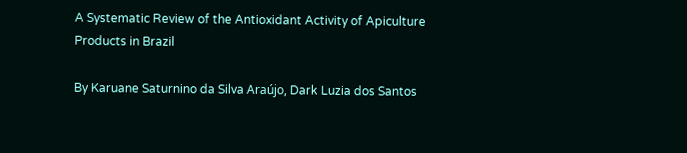A Systematic Review of the Antioxidant Activity of Apiculture Products in Brazil

By Karuane Saturnino da Silva Araújo, Dark Luzia dos Santos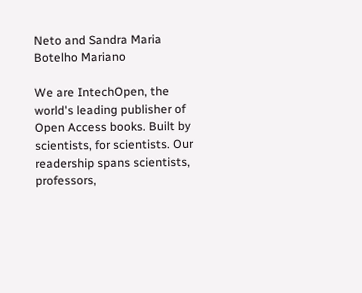Neto and Sandra Maria Botelho Mariano

We are IntechOpen, the world's leading publisher of Open Access books. Built by scientists, for scientists. Our readership spans scientists, professors,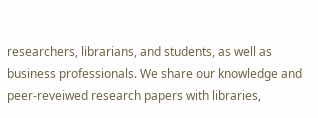researchers, librarians, and students, as well as business professionals. We share our knowledge and peer-reveiwed research papers with libraries,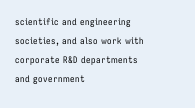scientific and engineering societies, and also work with corporate R&D departments and government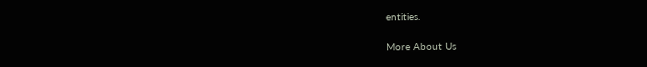entities.

More About Us